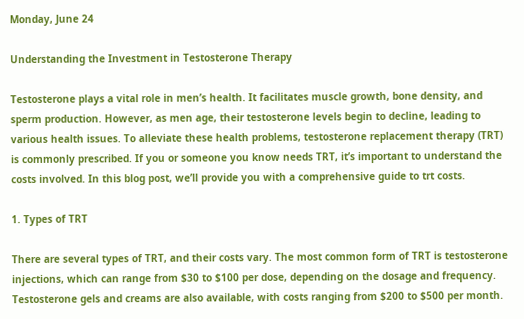Monday, June 24

Understanding the Investment in Testosterone Therapy

Testosterone plays a vital role in men’s health. It facilitates muscle growth, bone density, and sperm production. However, as men age, their testosterone levels begin to decline, leading to various health issues. To alleviate these health problems, testosterone replacement therapy (TRT) is commonly prescribed. If you or someone you know needs TRT, it’s important to understand the costs involved. In this blog post, we’ll provide you with a comprehensive guide to trt costs.

1. Types of TRT

There are several types of TRT, and their costs vary. The most common form of TRT is testosterone injections, which can range from $30 to $100 per dose, depending on the dosage and frequency. Testosterone gels and creams are also available, with costs ranging from $200 to $500 per month.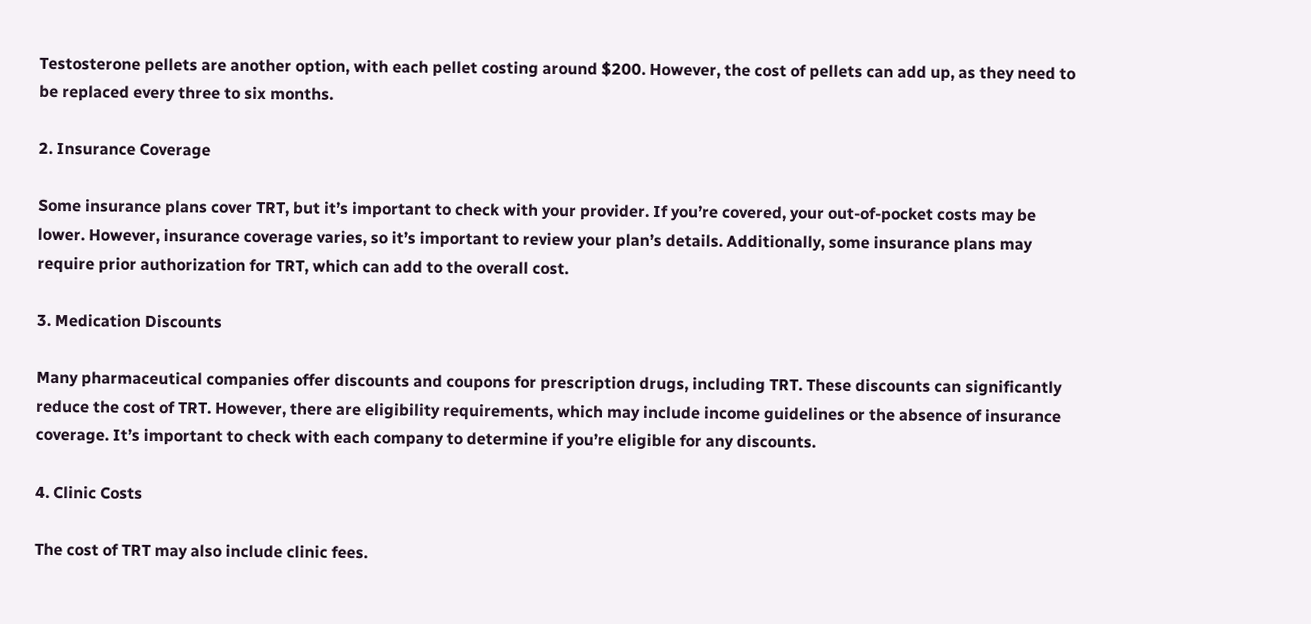Testosterone pellets are another option, with each pellet costing around $200. However, the cost of pellets can add up, as they need to be replaced every three to six months.

2. Insurance Coverage

Some insurance plans cover TRT, but it’s important to check with your provider. If you’re covered, your out-of-pocket costs may be lower. However, insurance coverage varies, so it’s important to review your plan’s details. Additionally, some insurance plans may require prior authorization for TRT, which can add to the overall cost.

3. Medication Discounts

Many pharmaceutical companies offer discounts and coupons for prescription drugs, including TRT. These discounts can significantly reduce the cost of TRT. However, there are eligibility requirements, which may include income guidelines or the absence of insurance coverage. It’s important to check with each company to determine if you’re eligible for any discounts.

4. Clinic Costs

The cost of TRT may also include clinic fees.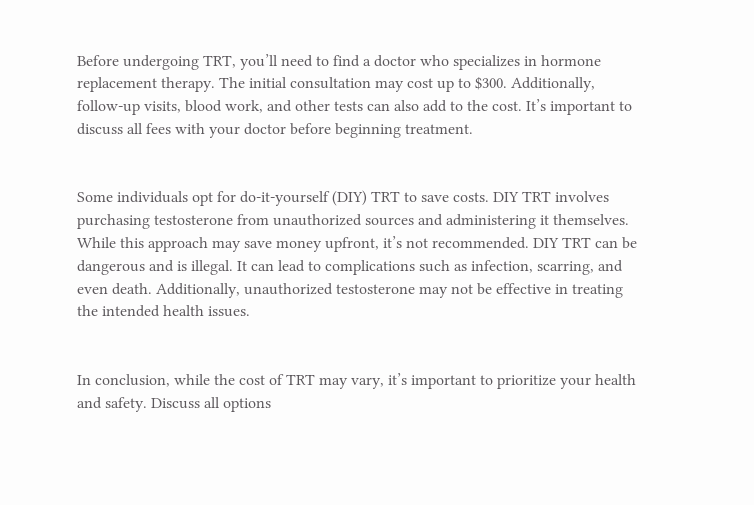Before undergoing TRT, you’ll need to find a doctor who specializes in hormone replacement therapy. The initial consultation may cost up to $300. Additionally, follow-up visits, blood work, and other tests can also add to the cost. It’s important to discuss all fees with your doctor before beginning treatment.


Some individuals opt for do-it-yourself (DIY) TRT to save costs. DIY TRT involves purchasing testosterone from unauthorized sources and administering it themselves. While this approach may save money upfront, it’s not recommended. DIY TRT can be dangerous and is illegal. It can lead to complications such as infection, scarring, and even death. Additionally, unauthorized testosterone may not be effective in treating the intended health issues.


In conclusion, while the cost of TRT may vary, it’s important to prioritize your health and safety. Discuss all options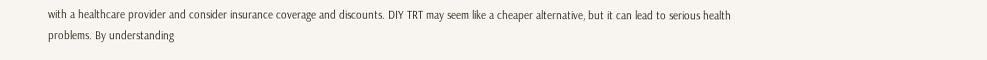with a healthcare provider and consider insurance coverage and discounts. DIY TRT may seem like a cheaper alternative, but it can lead to serious health problems. By understanding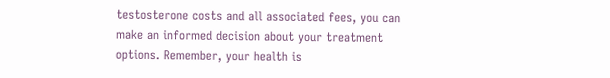testosterone costs and all associated fees, you can make an informed decision about your treatment options. Remember, your health is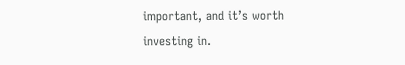important, and it’s worth investing in.